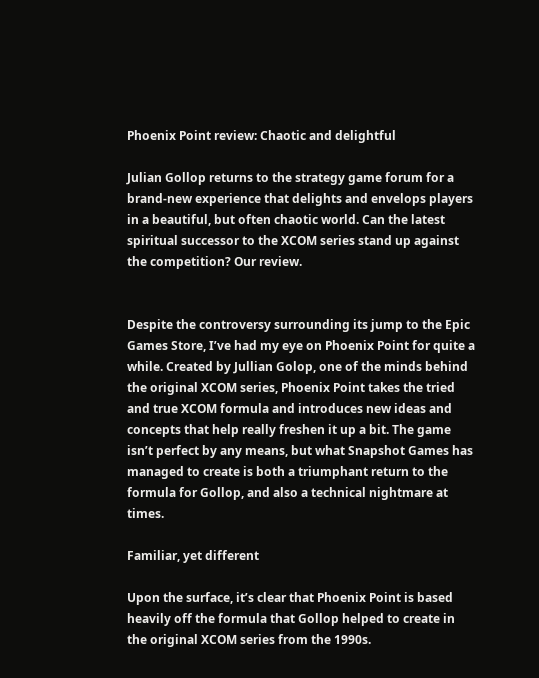Phoenix Point review: Chaotic and delightful

Julian Gollop returns to the strategy game forum for a brand-new experience that delights and envelops players in a beautiful, but often chaotic world. Can the latest spiritual successor to the XCOM series stand up against the competition? Our review.


Despite the controversy surrounding its jump to the Epic Games Store, I’ve had my eye on Phoenix Point for quite a while. Created by Jullian Golop, one of the minds behind the original XCOM series, Phoenix Point takes the tried and true XCOM formula and introduces new ideas and concepts that help really freshen it up a bit. The game isn’t perfect by any means, but what Snapshot Games has managed to create is both a triumphant return to the formula for Gollop, and also a technical nightmare at times.

Familiar, yet different

Upon the surface, it’s clear that Phoenix Point is based heavily off the formula that Gollop helped to create in the original XCOM series from the 1990s.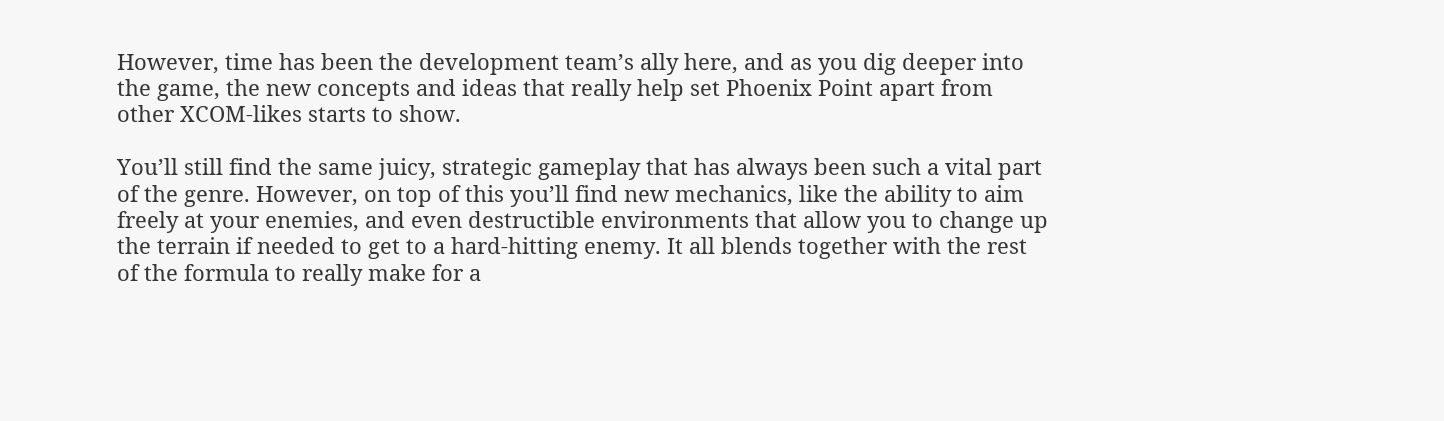However, time has been the development team’s ally here, and as you dig deeper into the game, the new concepts and ideas that really help set Phoenix Point apart from other XCOM-likes starts to show.

You’ll still find the same juicy, strategic gameplay that has always been such a vital part of the genre. However, on top of this you’ll find new mechanics, like the ability to aim freely at your enemies, and even destructible environments that allow you to change up the terrain if needed to get to a hard-hitting enemy. It all blends together with the rest of the formula to really make for a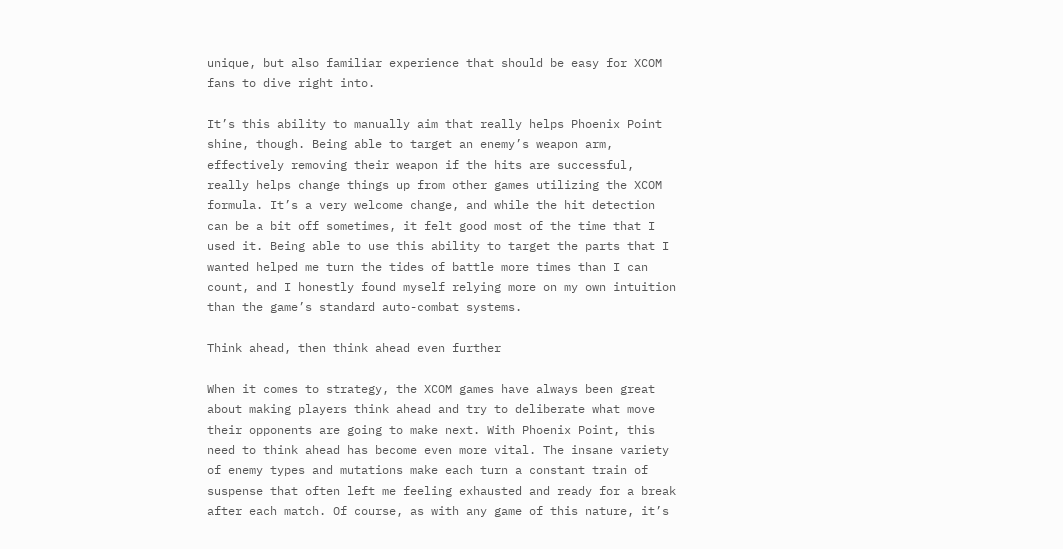unique, but also familiar experience that should be easy for XCOM fans to dive right into.

It’s this ability to manually aim that really helps Phoenix Point shine, though. Being able to target an enemy’s weapon arm, effectively removing their weapon if the hits are successful, really helps change things up from other games utilizing the XCOM formula. It’s a very welcome change, and while the hit detection can be a bit off sometimes, it felt good most of the time that I used it. Being able to use this ability to target the parts that I wanted helped me turn the tides of battle more times than I can count, and I honestly found myself relying more on my own intuition than the game’s standard auto-combat systems.

Think ahead, then think ahead even further

When it comes to strategy, the XCOM games have always been great about making players think ahead and try to deliberate what move their opponents are going to make next. With Phoenix Point, this need to think ahead has become even more vital. The insane variety of enemy types and mutations make each turn a constant train of suspense that often left me feeling exhausted and ready for a break after each match. Of course, as with any game of this nature, it’s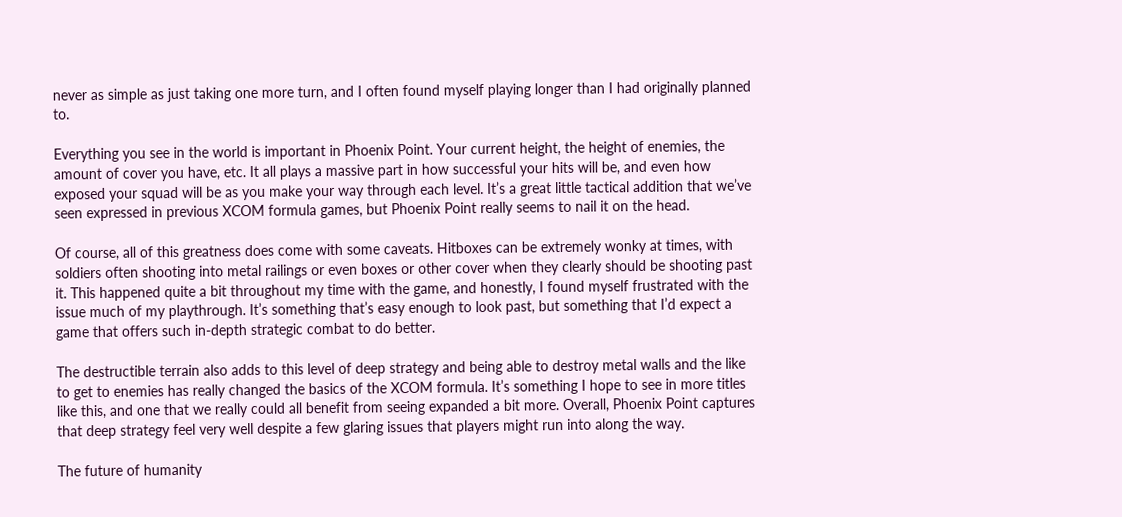never as simple as just taking one more turn, and I often found myself playing longer than I had originally planned to.

Everything you see in the world is important in Phoenix Point. Your current height, the height of enemies, the amount of cover you have, etc. It all plays a massive part in how successful your hits will be, and even how exposed your squad will be as you make your way through each level. It’s a great little tactical addition that we’ve seen expressed in previous XCOM formula games, but Phoenix Point really seems to nail it on the head.

Of course, all of this greatness does come with some caveats. Hitboxes can be extremely wonky at times, with soldiers often shooting into metal railings or even boxes or other cover when they clearly should be shooting past it. This happened quite a bit throughout my time with the game, and honestly, I found myself frustrated with the issue much of my playthrough. It’s something that’s easy enough to look past, but something that I’d expect a game that offers such in-depth strategic combat to do better.

The destructible terrain also adds to this level of deep strategy and being able to destroy metal walls and the like to get to enemies has really changed the basics of the XCOM formula. It’s something I hope to see in more titles like this, and one that we really could all benefit from seeing expanded a bit more. Overall, Phoenix Point captures that deep strategy feel very well despite a few glaring issues that players might run into along the way.

The future of humanity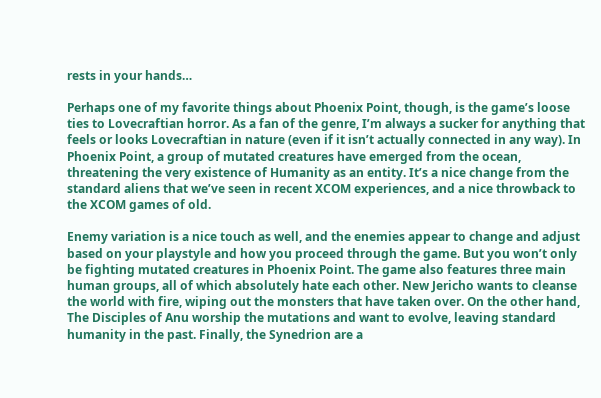rests in your hands…

Perhaps one of my favorite things about Phoenix Point, though, is the game’s loose ties to Lovecraftian horror. As a fan of the genre, I’m always a sucker for anything that feels or looks Lovecraftian in nature (even if it isn’t actually connected in any way). In Phoenix Point, a group of mutated creatures have emerged from the ocean, threatening the very existence of Humanity as an entity. It’s a nice change from the standard aliens that we’ve seen in recent XCOM experiences, and a nice throwback to the XCOM games of old.

Enemy variation is a nice touch as well, and the enemies appear to change and adjust based on your playstyle and how you proceed through the game. But you won’t only be fighting mutated creatures in Phoenix Point. The game also features three main human groups, all of which absolutely hate each other. New Jericho wants to cleanse the world with fire, wiping out the monsters that have taken over. On the other hand, The Disciples of Anu worship the mutations and want to evolve, leaving standard humanity in the past. Finally, the Synedrion are a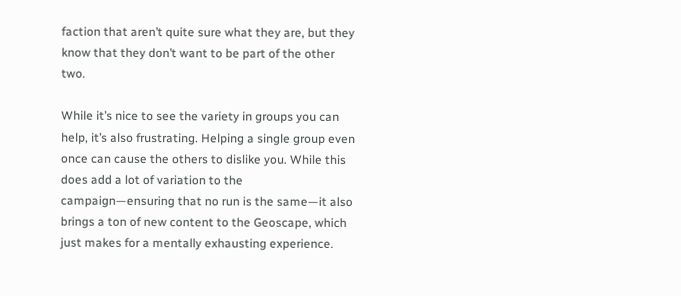faction that aren’t quite sure what they are, but they know that they don’t want to be part of the other two.

While it’s nice to see the variety in groups you can help, it’s also frustrating. Helping a single group even once can cause the others to dislike you. While this does add a lot of variation to the campaign—ensuring that no run is the same—it also brings a ton of new content to the Geoscape, which just makes for a mentally exhausting experience.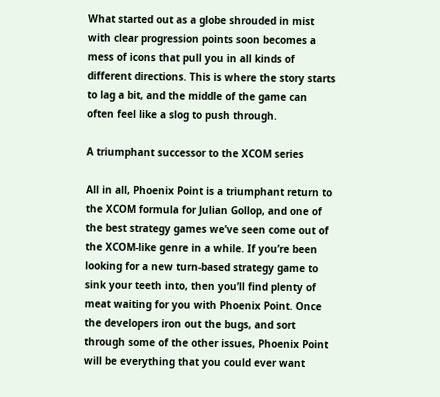What started out as a globe shrouded in mist with clear progression points soon becomes a mess of icons that pull you in all kinds of different directions. This is where the story starts to lag a bit, and the middle of the game can often feel like a slog to push through.

A triumphant successor to the XCOM series

All in all, Phoenix Point is a triumphant return to the XCOM formula for Julian Gollop, and one of the best strategy games we’ve seen come out of the XCOM-like genre in a while. If you’re been looking for a new turn-based strategy game to sink your teeth into, then you’ll find plenty of meat waiting for you with Phoenix Point. Once the developers iron out the bugs, and sort through some of the other issues, Phoenix Point will be everything that you could ever want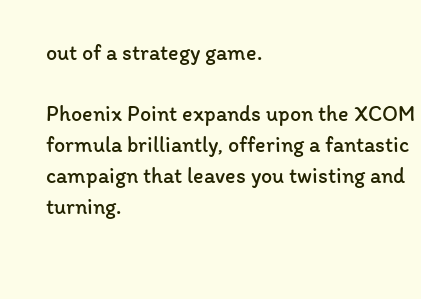out of a strategy game.

Phoenix Point expands upon the XCOM formula brilliantly, offering a fantastic campaign that leaves you twisting and turning.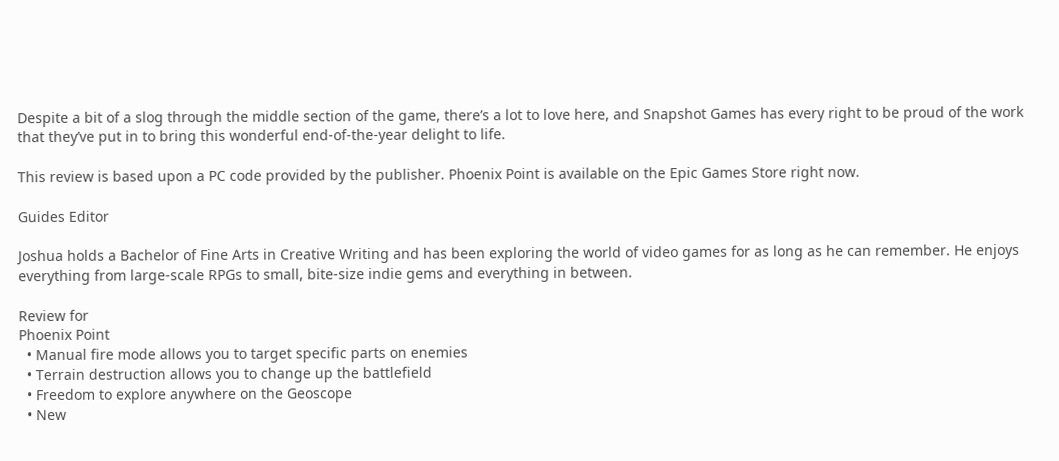Despite a bit of a slog through the middle section of the game, there’s a lot to love here, and Snapshot Games has every right to be proud of the work that they’ve put in to bring this wonderful end-of-the-year delight to life.

This review is based upon a PC code provided by the publisher. Phoenix Point is available on the Epic Games Store right now.

Guides Editor

Joshua holds a Bachelor of Fine Arts in Creative Writing and has been exploring the world of video games for as long as he can remember. He enjoys everything from large-scale RPGs to small, bite-size indie gems and everything in between.

Review for
Phoenix Point
  • Manual fire mode allows you to target specific parts on enemies
  • Terrain destruction allows you to change up the battlefield
  • Freedom to explore anywhere on the Geoscope
  • New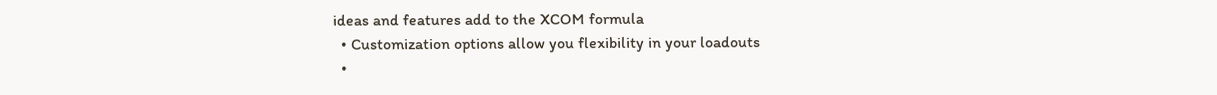ideas and features add to the XCOM formula
  • Customization options allow you flexibility in your loadouts
  •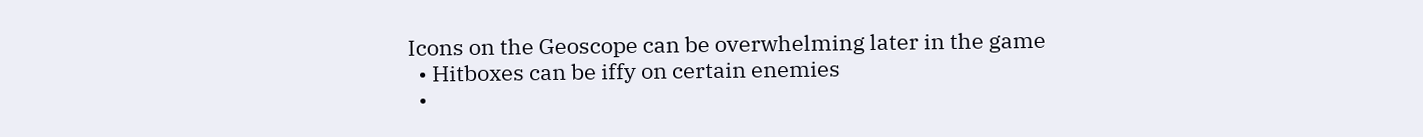Icons on the Geoscope can be overwhelming later in the game
  • Hitboxes can be iffy on certain enemies
  •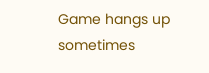Game hangs up sometimes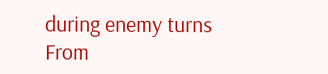during enemy turns
From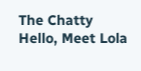The Chatty
Hello, Meet Lola